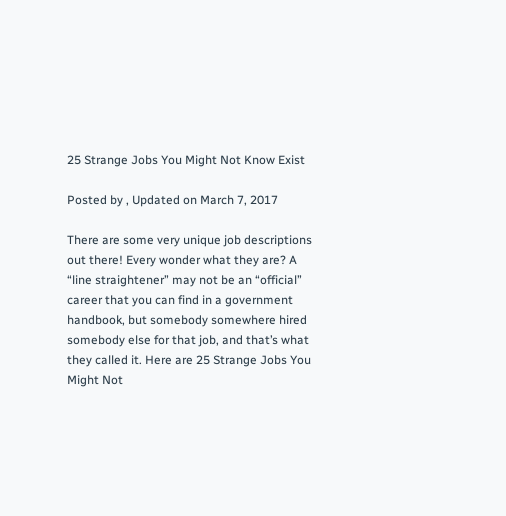25 Strange Jobs You Might Not Know Exist

Posted by , Updated on March 7, 2017

There are some very unique job descriptions out there! Every wonder what they are? A “line straightener” may not be an “official” career that you can find in a government handbook, but somebody somewhere hired somebody else for that job, and that’s what they called it. Here are 25 Strange Jobs You Might Not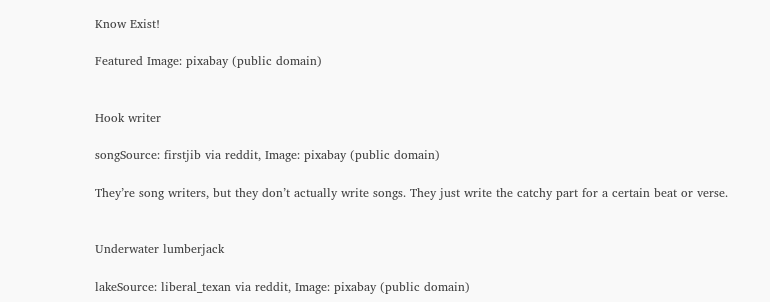Know Exist!

Featured Image: pixabay (public domain)


Hook writer

songSource: firstjib via reddit, Image: pixabay (public domain)

They’re song writers, but they don’t actually write songs. They just write the catchy part for a certain beat or verse.


Underwater lumberjack

lakeSource: liberal_texan via reddit, Image: pixabay (public domain)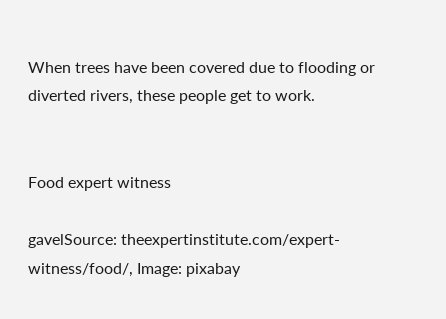When trees have been covered due to flooding or diverted rivers, these people get to work.


Food expert witness

gavelSource: theexpertinstitute.com/expert-witness/food/, Image: pixabay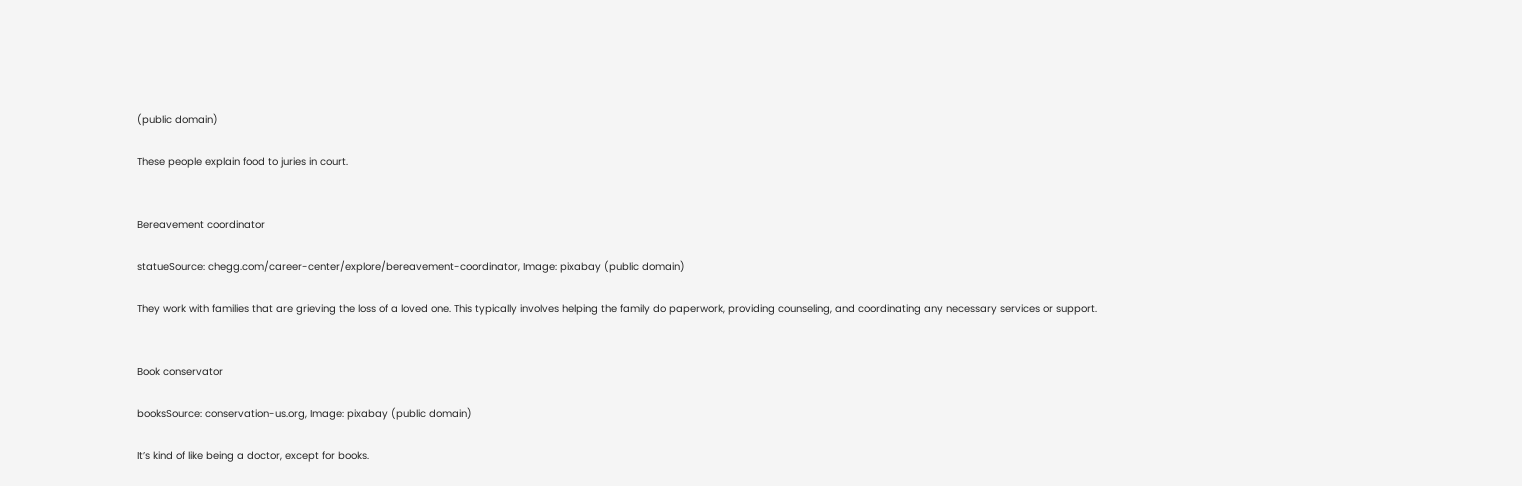(public domain)

These people explain food to juries in court.


Bereavement coordinator

statueSource: chegg.com/career-center/explore/bereavement-coordinator, Image: pixabay (public domain)

They work with families that are grieving the loss of a loved one. This typically involves helping the family do paperwork, providing counseling, and coordinating any necessary services or support.


Book conservator

booksSource: conservation-us.org, Image: pixabay (public domain)

It’s kind of like being a doctor, except for books.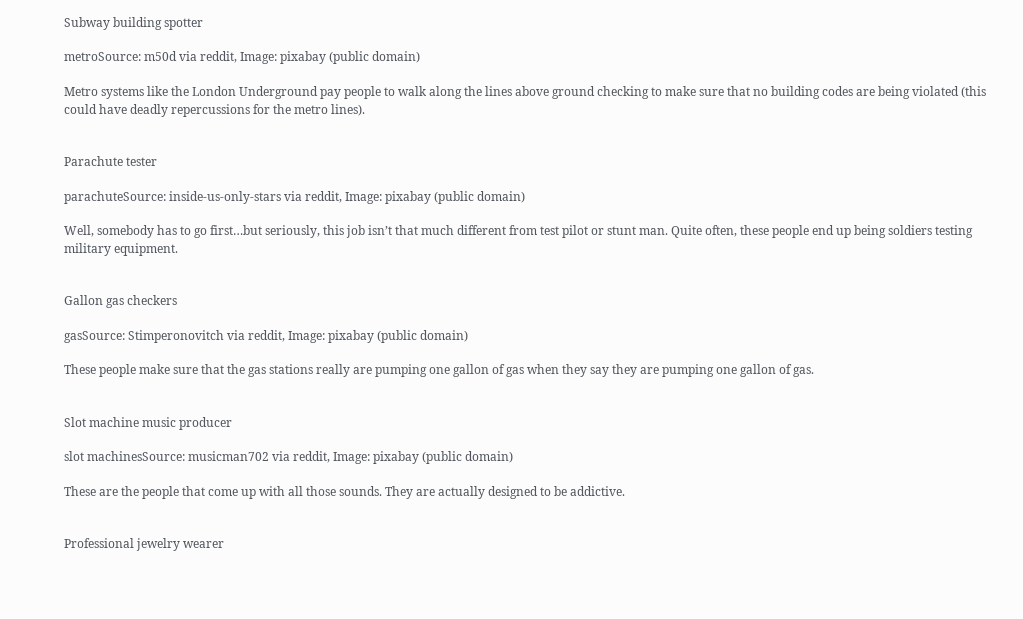Subway building spotter

metroSource: m50d via reddit, Image: pixabay (public domain)

Metro systems like the London Underground pay people to walk along the lines above ground checking to make sure that no building codes are being violated (this could have deadly repercussions for the metro lines).


Parachute tester

parachuteSource: inside-us-only-stars via reddit, Image: pixabay (public domain)

Well, somebody has to go first…but seriously, this job isn’t that much different from test pilot or stunt man. Quite often, these people end up being soldiers testing military equipment.


Gallon gas checkers

gasSource: Stimperonovitch via reddit, Image: pixabay (public domain)

These people make sure that the gas stations really are pumping one gallon of gas when they say they are pumping one gallon of gas.


Slot machine music producer

slot machinesSource: musicman702 via reddit, Image: pixabay (public domain)

These are the people that come up with all those sounds. They are actually designed to be addictive.


Professional jewelry wearer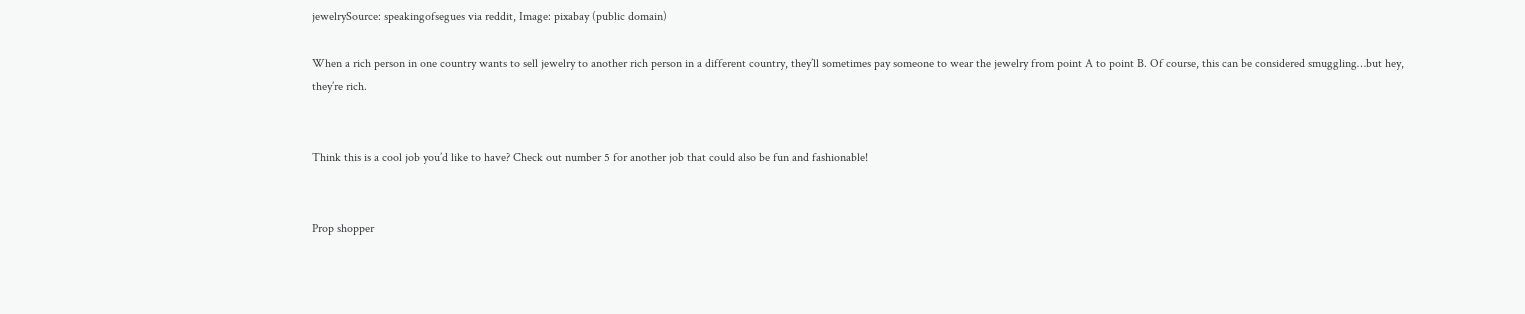jewelrySource: speakingofsegues via reddit, Image: pixabay (public domain)

When a rich person in one country wants to sell jewelry to another rich person in a different country, they’ll sometimes pay someone to wear the jewelry from point A to point B. Of course, this can be considered smuggling…but hey, they’re rich.


Think this is a cool job you’d like to have? Check out number 5 for another job that could also be fun and fashionable!


Prop shopper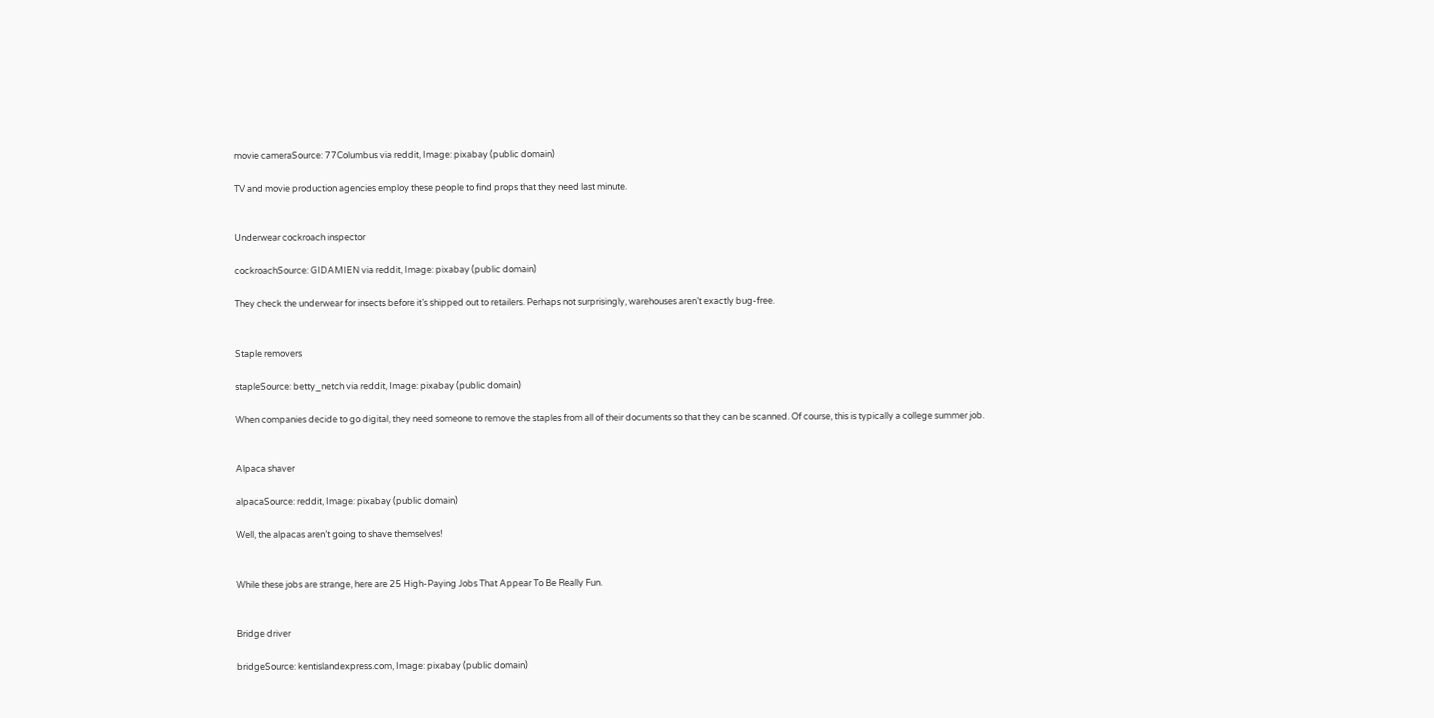movie cameraSource: 77Columbus via reddit, Image: pixabay (public domain)

TV and movie production agencies employ these people to find props that they need last minute.


Underwear cockroach inspector

cockroachSource: GIDAMIEN via reddit, Image: pixabay (public domain)

They check the underwear for insects before it’s shipped out to retailers. Perhaps not surprisingly, warehouses aren’t exactly bug-free.


Staple removers

stapleSource: betty_netch via reddit, Image: pixabay (public domain)

When companies decide to go digital, they need someone to remove the staples from all of their documents so that they can be scanned. Of course, this is typically a college summer job.


Alpaca shaver

alpacaSource: reddit, Image: pixabay (public domain)

Well, the alpacas aren’t going to shave themselves!


While these jobs are strange, here are 25 High-Paying Jobs That Appear To Be Really Fun.


Bridge driver

bridgeSource: kentislandexpress.com, Image: pixabay (public domain)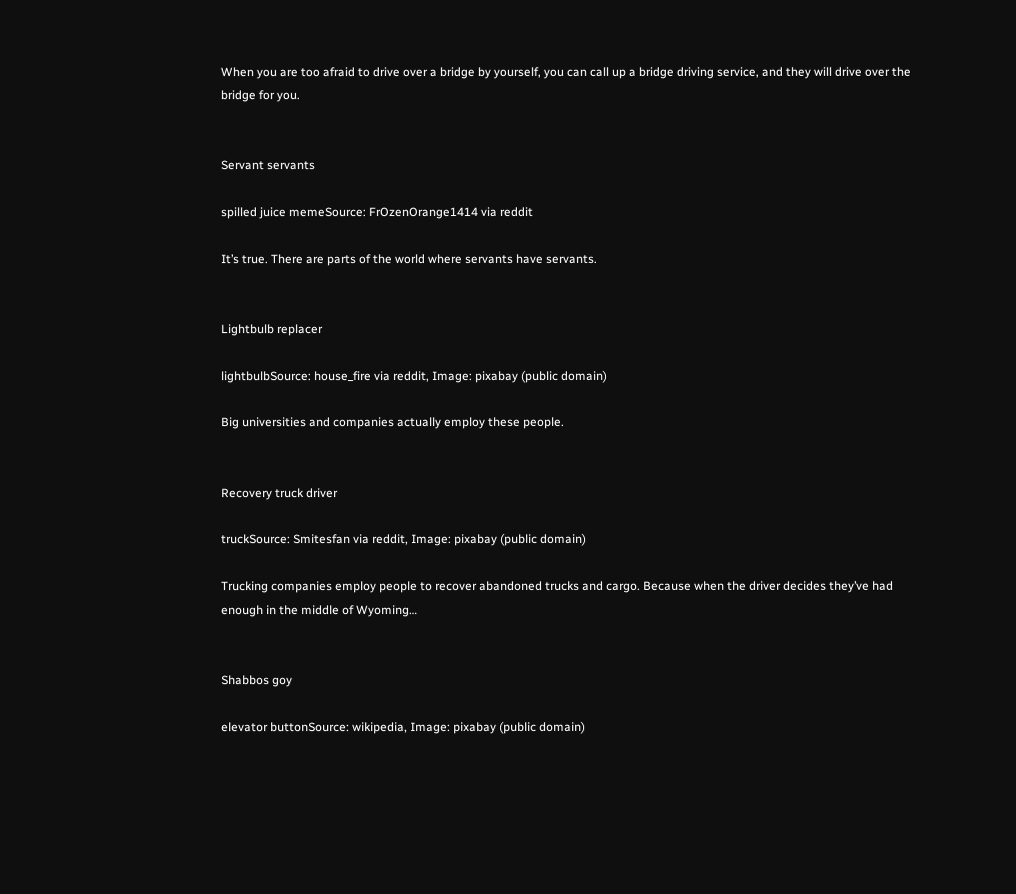When you are too afraid to drive over a bridge by yourself, you can call up a bridge driving service, and they will drive over the bridge for you.


Servant servants

spilled juice memeSource: FrOzenOrange1414 via reddit

It’s true. There are parts of the world where servants have servants.


Lightbulb replacer

lightbulbSource: house_fire via reddit, Image: pixabay (public domain)

Big universities and companies actually employ these people.


Recovery truck driver

truckSource: Smitesfan via reddit, Image: pixabay (public domain)

Trucking companies employ people to recover abandoned trucks and cargo. Because when the driver decides they’ve had enough in the middle of Wyoming…


Shabbos goy

elevator buttonSource: wikipedia, Image: pixabay (public domain)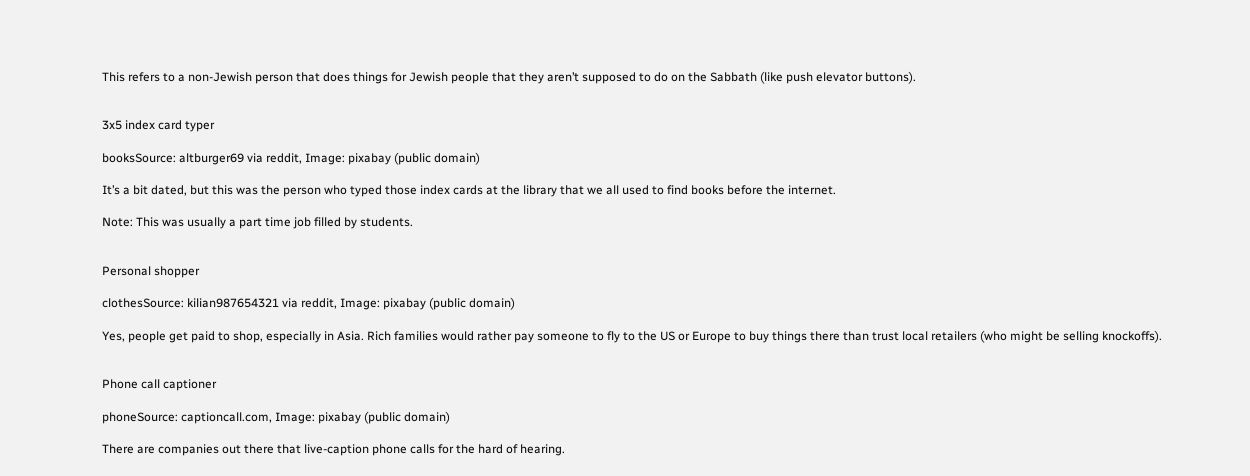This refers to a non-Jewish person that does things for Jewish people that they aren’t supposed to do on the Sabbath (like push elevator buttons).


3x5 index card typer

booksSource: altburger69 via reddit, Image: pixabay (public domain)

It’s a bit dated, but this was the person who typed those index cards at the library that we all used to find books before the internet.

Note: This was usually a part time job filled by students.


Personal shopper

clothesSource: kilian987654321 via reddit, Image: pixabay (public domain)

Yes, people get paid to shop, especially in Asia. Rich families would rather pay someone to fly to the US or Europe to buy things there than trust local retailers (who might be selling knockoffs).


Phone call captioner

phoneSource: captioncall.com, Image: pixabay (public domain)

There are companies out there that live-caption phone calls for the hard of hearing.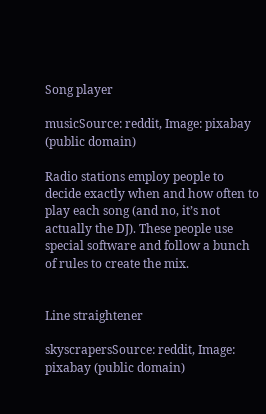Song player

musicSource: reddit, Image: pixabay (public domain)

Radio stations employ people to decide exactly when and how often to play each song (and no, it’s not actually the DJ). These people use special software and follow a bunch of rules to create the mix.


Line straightener

skyscrapersSource: reddit, Image: pixabay (public domain)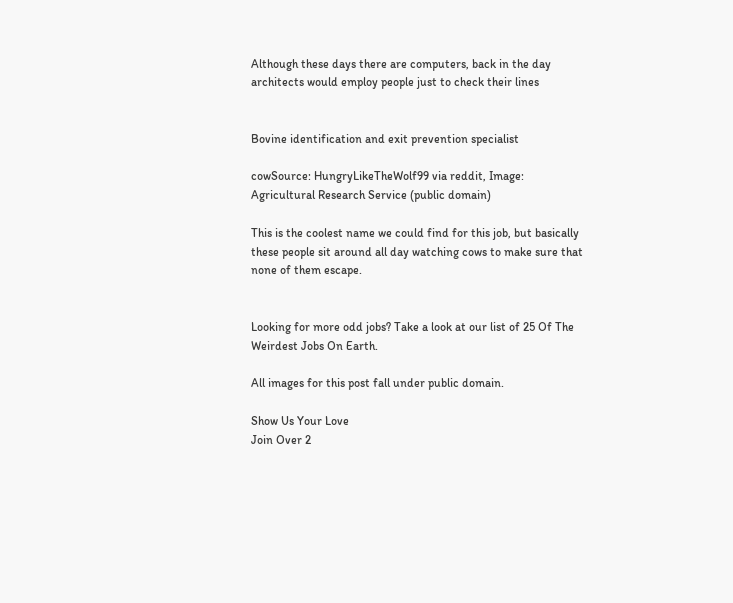Although these days there are computers, back in the day architects would employ people just to check their lines


Bovine identification and exit prevention specialist

cowSource: HungryLikeTheWolf99 via reddit, Image: Agricultural Research Service (public domain)

This is the coolest name we could find for this job, but basically these people sit around all day watching cows to make sure that none of them escape.


Looking for more odd jobs? Take a look at our list of 25 Of The Weirdest Jobs On Earth.

All images for this post fall under public domain.

Show Us Your Love
Join Over 2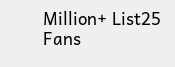Million+ List25 Fans